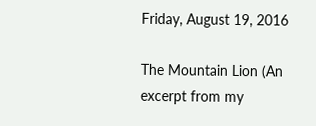Friday, August 19, 2016

The Mountain Lion (An excerpt from my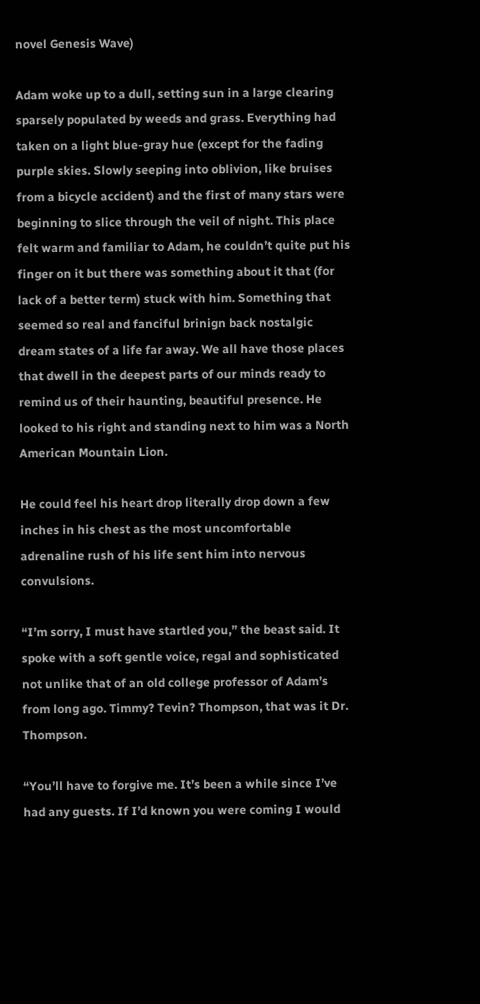novel Genesis Wave)

Adam woke up to a dull, setting sun in a large clearing sparsely populated by weeds and grass. Everything had taken on a light blue-gray hue (except for the fading purple skies. Slowly seeping into oblivion, like bruises from a bicycle accident) and the first of many stars were beginning to slice through the veil of night. This place felt warm and familiar to Adam, he couldn’t quite put his finger on it but there was something about it that (for lack of a better term) stuck with him. Something that seemed so real and fanciful brinign back nostalgic dream states of a life far away. We all have those places that dwell in the deepest parts of our minds ready to remind us of their haunting, beautiful presence. He looked to his right and standing next to him was a North American Mountain Lion.

He could feel his heart drop literally drop down a few inches in his chest as the most uncomfortable adrenaline rush of his life sent him into nervous convulsions.

“I’m sorry, I must have startled you,” the beast said. It spoke with a soft gentle voice, regal and sophisticated not unlike that of an old college professor of Adam’s from long ago. Timmy? Tevin? Thompson, that was it Dr. Thompson.

“You’ll have to forgive me. It’s been a while since I’ve had any guests. If I’d known you were coming I would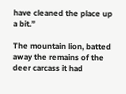have cleaned the place up a bit.”

The mountain lion, batted away the remains of the deer carcass it had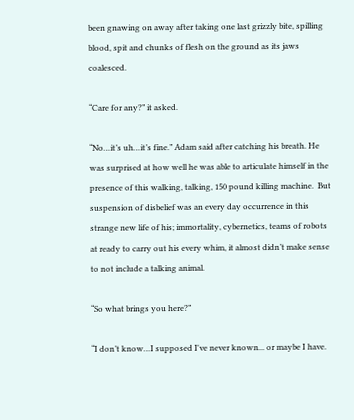been gnawing on away after taking one last grizzly bite, spilling blood, spit and chunks of flesh on the ground as its jaws coalesced.

“Care for any?” it asked.

“No…it’s uh…it’s fine.” Adam said after catching his breath. He was surprised at how well he was able to articulate himself in the presence of this walking, talking, 150 pound killing machine.  But suspension of disbelief was an every day occurrence in this strange new life of his; immortality, cybernetics, teams of robots at ready to carry out his every whim, it almost didn’t make sense to not include a talking animal.

“So what brings you here?”

“I don’t know…I supposed I've never known... or maybe I have.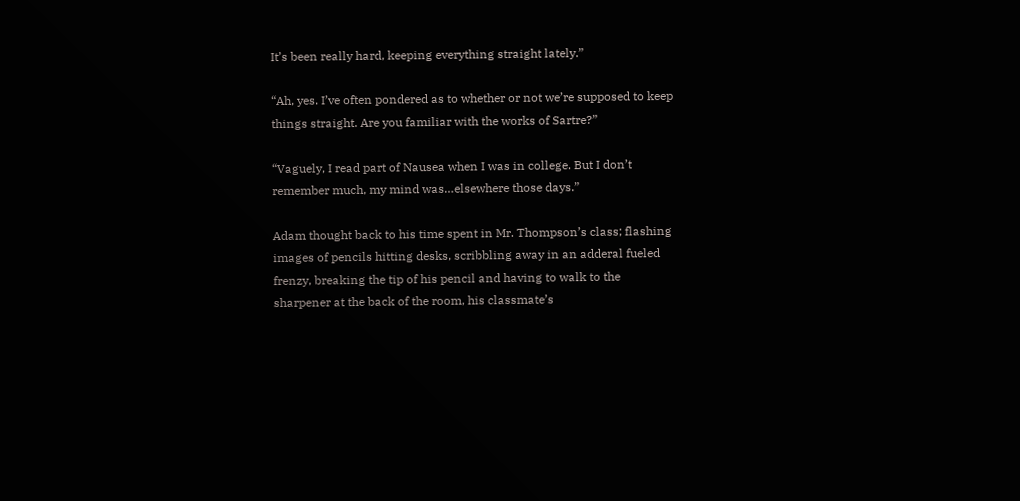It’s been really hard, keeping everything straight lately.”

“Ah, yes. I’ve often pondered as to whether or not we’re supposed to keep things straight. Are you familiar with the works of Sartre?”

“Vaguely, I read part of Nausea when I was in college. But I don’t remember much, my mind was…elsewhere those days.”

Adam thought back to his time spent in Mr. Thompson’s class; flashing images of pencils hitting desks, scribbling away in an adderal fueled frenzy, breaking the tip of his pencil and having to walk to the sharpener at the back of the room, his classmate’s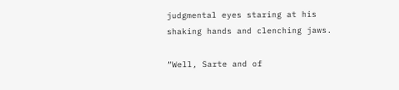judgmental eyes staring at his shaking hands and clenching jaws.

“Well, Sarte and of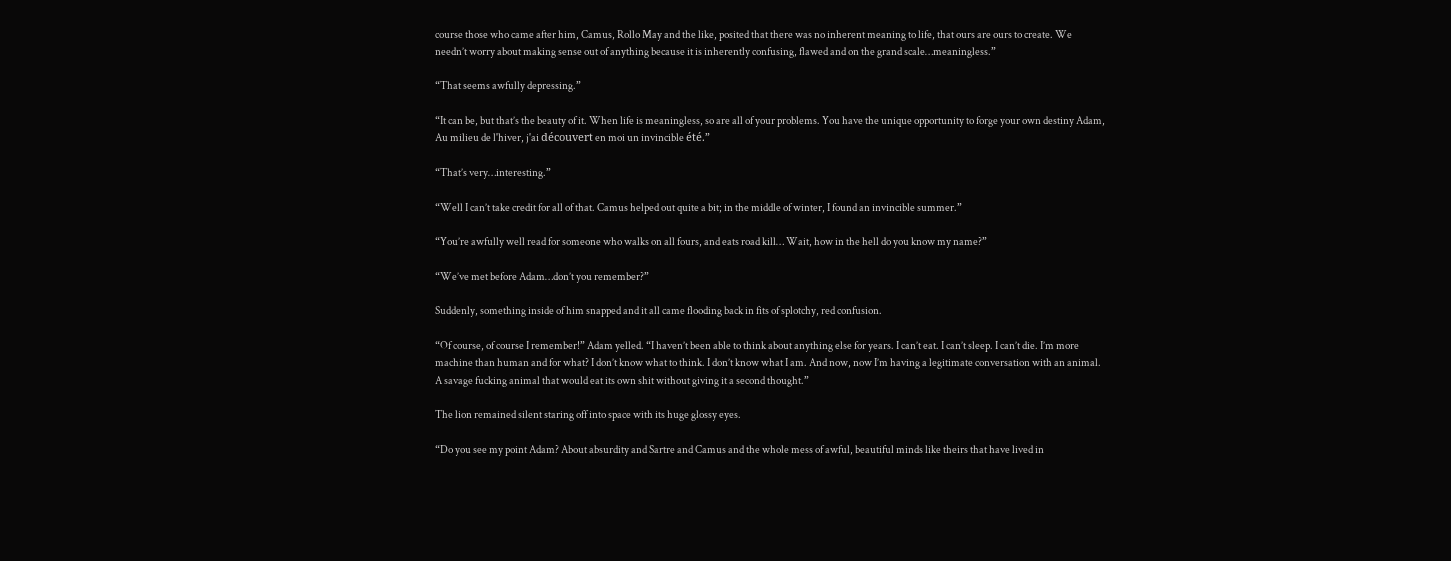course those who came after him, Camus, Rollo May and the like, posited that there was no inherent meaning to life, that ours are ours to create. We needn’t worry about making sense out of anything because it is inherently confusing, flawed and on the grand scale…meaningless.”

“That seems awfully depressing.”

“It can be, but that’s the beauty of it. When life is meaningless, so are all of your problems. You have the unique opportunity to forge your own destiny Adam, Au milieu de l'hiver, j'ai découvert en moi un invincible été.”

“That’s very…interesting.”

“Well I can’t take credit for all of that. Camus helped out quite a bit; in the middle of winter, I found an invincible summer.”

“You’re awfully well read for someone who walks on all fours, and eats road kill… Wait, how in the hell do you know my name?”

“We’ve met before Adam…don’t you remember?”

Suddenly, something inside of him snapped and it all came flooding back in fits of splotchy, red confusion.

“Of course, of course I remember!” Adam yelled. “I haven’t been able to think about anything else for years. I can’t eat. I can’t sleep. I can’t die. I’m more machine than human and for what? I don’t know what to think. I don’t know what I am. And now, now I’m having a legitimate conversation with an animal. A savage fucking animal that would eat its own shit without giving it a second thought.”

The lion remained silent staring off into space with its huge glossy eyes.

“Do you see my point Adam? About absurdity and Sartre and Camus and the whole mess of awful, beautiful minds like theirs that have lived in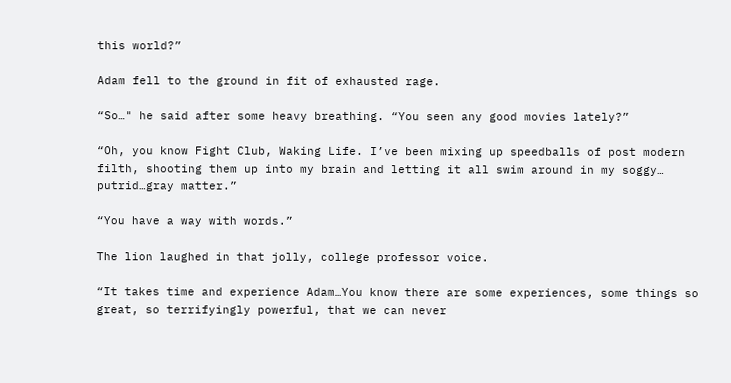this world?”

Adam fell to the ground in fit of exhausted rage.

“So…" he said after some heavy breathing. “You seen any good movies lately?”

“Oh, you know Fight Club, Waking Life. I’ve been mixing up speedballs of post modern filth, shooting them up into my brain and letting it all swim around in my soggy… putrid…gray matter.”

“You have a way with words.”

The lion laughed in that jolly, college professor voice.

“It takes time and experience Adam…You know there are some experiences, some things so great, so terrifyingly powerful, that we can never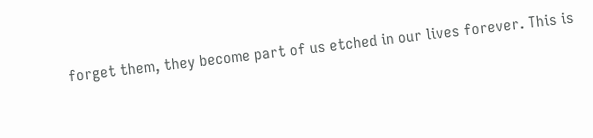forget them, they become part of us etched in our lives forever. This is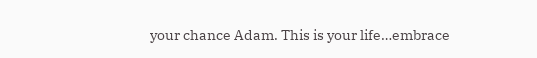your chance Adam. This is your life…embrace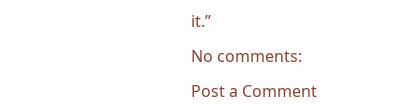it.”

No comments:

Post a Comment